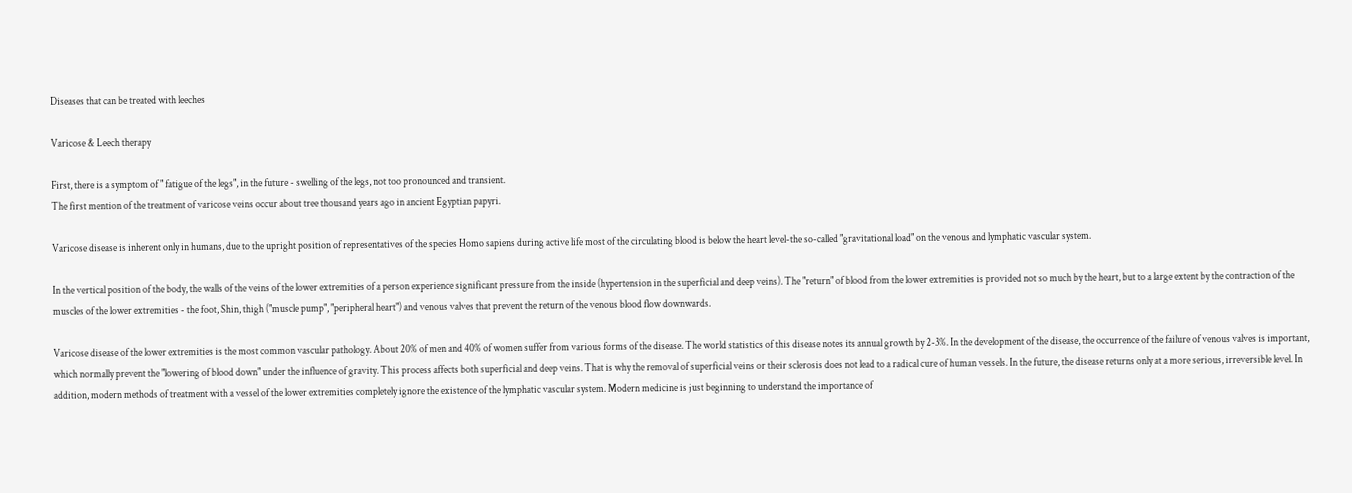Diseases that can be treated with leeches

Varicose & Leech therapy

First, there is a symptom of " fatigue of the legs", in the future - swelling of the legs, not too pronounced and transient.
The first mention of the treatment of varicose veins occur about tree thousand years ago in ancient Egyptian papyri.

Varicose disease is inherent only in humans, due to the upright position of representatives of the species Homo sapiens during active life most of the circulating blood is below the heart level-the so-called "gravitational load" on the venous and lymphatic vascular system.

In the vertical position of the body, the walls of the veins of the lower extremities of a person experience significant pressure from the inside (hypertension in the superficial and deep veins). The "return" of blood from the lower extremities is provided not so much by the heart, but to a large extent by the contraction of the muscles of the lower extremities - the foot, Shin, thigh ("muscle pump", "peripheral heart") and venous valves that prevent the return of the venous blood flow downwards.

Varicose disease of the lower extremities is the most common vascular pathology. About 20% of men and 40% of women suffer from various forms of the disease. The world statistics of this disease notes its annual growth by 2-3%. In the development of the disease, the occurrence of the failure of venous valves is important, which normally prevent the "lowering of blood down" under the influence of gravity. This process affects both superficial and deep veins. That is why the removal of superficial veins or their sclerosis does not lead to a radical cure of human vessels. In the future, the disease returns only at a more serious, irreversible level. In addition, modern methods of treatment with a vessel of the lower extremities completely ignore the existence of the lymphatic vascular system. Modern medicine is just beginning to understand the importance of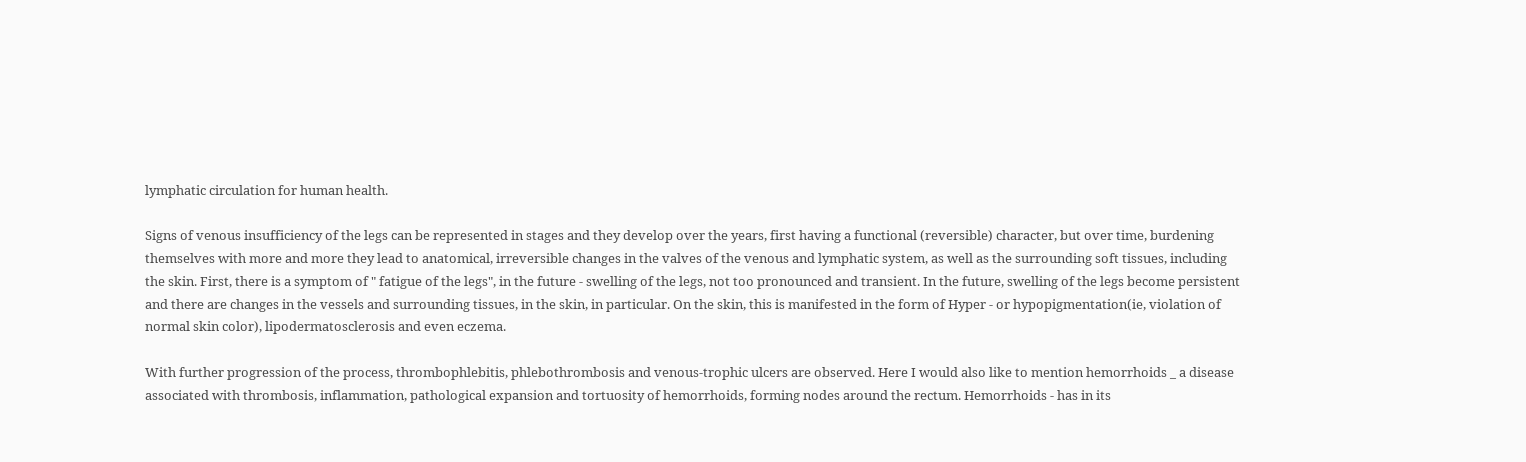lymphatic circulation for human health.

Signs of venous insufficiency of the legs can be represented in stages and they develop over the years, first having a functional (reversible) character, but over time, burdening themselves with more and more they lead to anatomical, irreversible changes in the valves of the venous and lymphatic system, as well as the surrounding soft tissues, including the skin. First, there is a symptom of " fatigue of the legs", in the future - swelling of the legs, not too pronounced and transient. In the future, swelling of the legs become persistent and there are changes in the vessels and surrounding tissues, in the skin, in particular. On the skin, this is manifested in the form of Hyper - or hypopigmentation(ie, violation of normal skin color), lipodermatosclerosis and even eczema.

With further progression of the process, thrombophlebitis, phlebothrombosis and venous-trophic ulcers are observed. Here I would also like to mention hemorrhoids _ a disease associated with thrombosis, inflammation, pathological expansion and tortuosity of hemorrhoids, forming nodes around the rectum. Hemorrhoids - has in its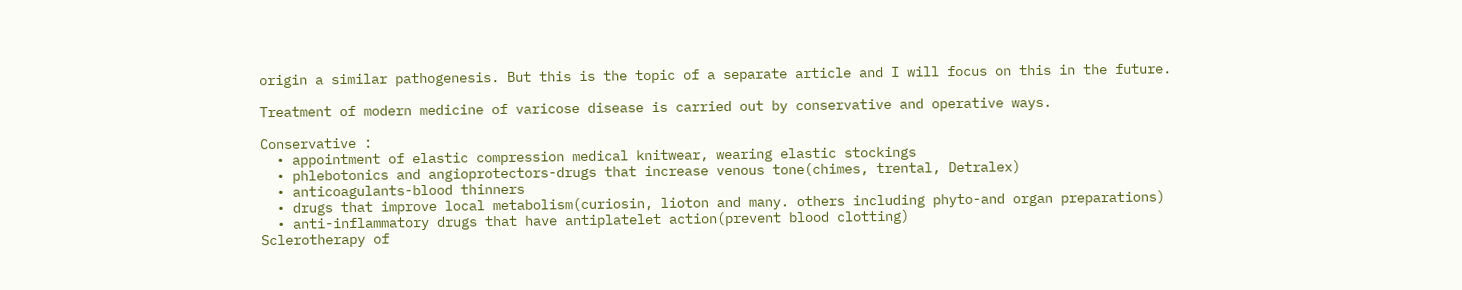origin a similar pathogenesis. But this is the topic of a separate article and I will focus on this in the future.

Treatment of modern medicine of varicose disease is carried out by conservative and operative ways.

Conservative :
  • appointment of elastic compression medical knitwear, wearing elastic stockings
  • phlebotonics and angioprotectors-drugs that increase venous tone(chimes, trental, Detralex)
  • anticoagulants-blood thinners
  • drugs that improve local metabolism(curiosin, lioton and many. others including phyto-and organ preparations)
  • anti-inflammatory drugs that have antiplatelet action(prevent blood clotting)
Sclerotherapy of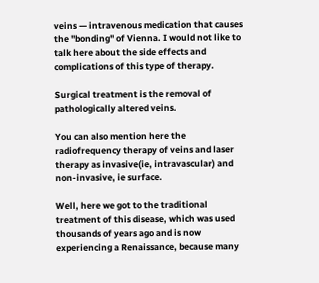veins — intravenous medication that causes the "bonding" of Vienna. I would not like to talk here about the side effects and complications of this type of therapy.

Surgical treatment is the removal of pathologically altered veins.

You can also mention here the radiofrequency therapy of veins and laser therapy as invasive(ie, intravascular) and non-invasive, ie surface.

Well, here we got to the traditional treatment of this disease, which was used thousands of years ago and is now experiencing a Renaissance, because many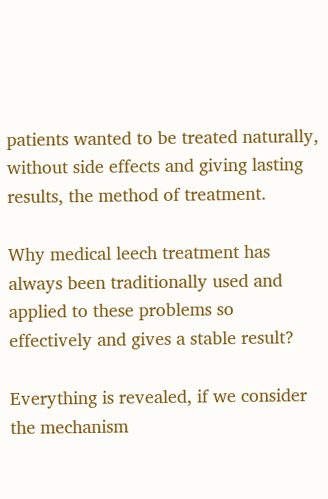patients wanted to be treated naturally, without side effects and giving lasting results, the method of treatment.

Why medical leech treatment has always been traditionally used and applied to these problems so effectively and gives a stable result?

Everything is revealed, if we consider the mechanism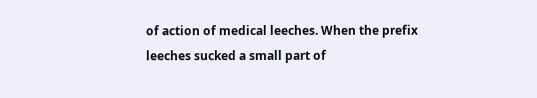of action of medical leeches. When the prefix leeches sucked a small part of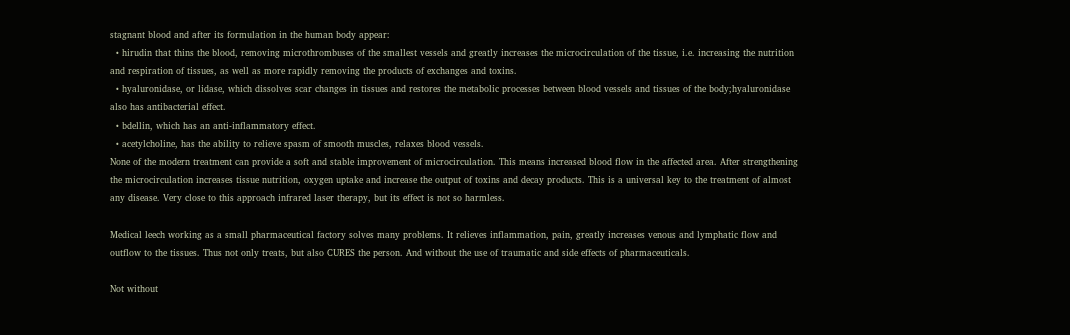stagnant blood and after its formulation in the human body appear:
  • hirudin that thins the blood, removing microthrombuses of the smallest vessels and greatly increases the microcirculation of the tissue, i.e. increasing the nutrition and respiration of tissues, as well as more rapidly removing the products of exchanges and toxins.
  • hyaluronidase, or lidase, which dissolves scar changes in tissues and restores the metabolic processes between blood vessels and tissues of the body;hyaluronidase also has antibacterial effect.
  • bdellin, which has an anti-inflammatory effect.
  • acetylcholine, has the ability to relieve spasm of smooth muscles, relaxes blood vessels.
None of the modern treatment can provide a soft and stable improvement of microcirculation. This means increased blood flow in the affected area. After strengthening the microcirculation increases tissue nutrition, oxygen uptake and increase the output of toxins and decay products. This is a universal key to the treatment of almost any disease. Very close to this approach infrared laser therapy, but its effect is not so harmless.

Medical leech working as a small pharmaceutical factory solves many problems. It relieves inflammation, pain, greatly increases venous and lymphatic flow and outflow to the tissues. Thus not only treats, but also CURES the person. And without the use of traumatic and side effects of pharmaceuticals.

Not without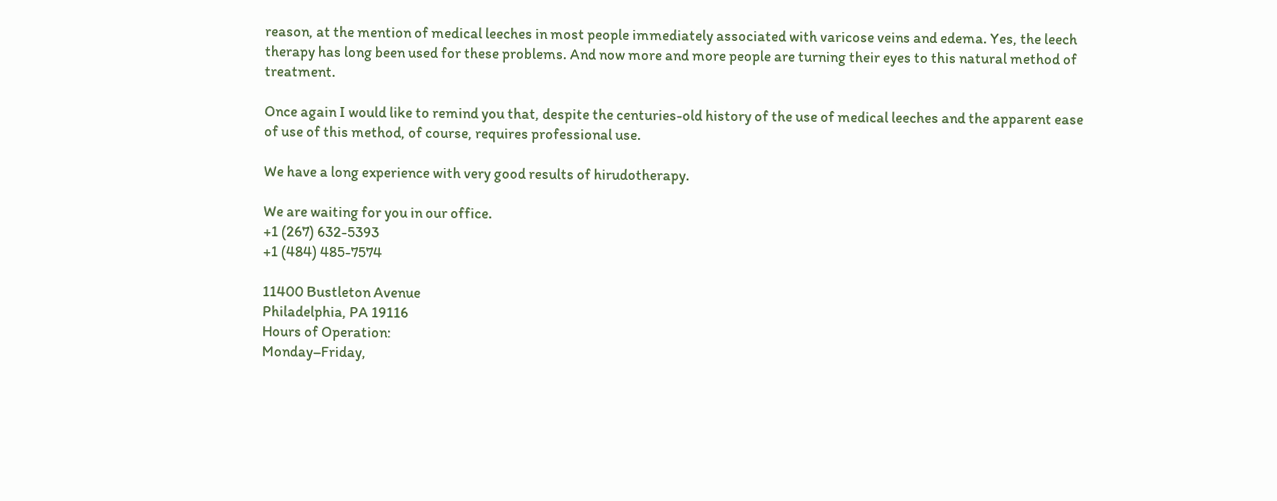reason, at the mention of medical leeches in most people immediately associated with varicose veins and edema. Yes, the leech therapy has long been used for these problems. And now more and more people are turning their eyes to this natural method of treatment.

Once again I would like to remind you that, despite the centuries-old history of the use of medical leeches and the apparent ease of use of this method, of course, requires professional use.

We have a long experience with very good results of hirudotherapy.

We are waiting for you in our office.
+1 (267) 632-5393
+1 (484) 485-7574

11400 Bustleton Avenue
Philadelphia, PA 19116
Hours of Operation:
Monday–Friday,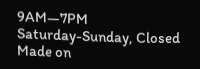9AM—7PM
Saturday-Sunday, Closed
Made on